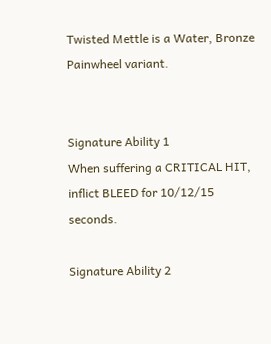Twisted Mettle is a Water, Bronze Painwheel variant.


Signature Ability 1
When suffering a CRITICAL HIT, inflict BLEED for 10/12/15 seconds.

Signature Ability 2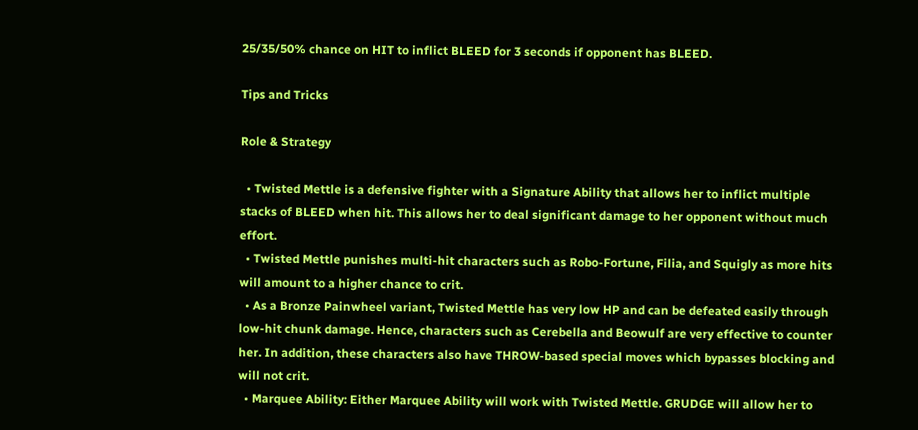25/35/50% chance on HIT to inflict BLEED for 3 seconds if opponent has BLEED.

Tips and Tricks

Role & Strategy

  • Twisted Mettle is a defensive fighter with a Signature Ability that allows her to inflict multiple stacks of BLEED when hit. This allows her to deal significant damage to her opponent without much effort.
  • Twisted Mettle punishes multi-hit characters such as Robo-Fortune, Filia, and Squigly as more hits will amount to a higher chance to crit.
  • As a Bronze Painwheel variant, Twisted Mettle has very low HP and can be defeated easily through low-hit chunk damage. Hence, characters such as Cerebella and Beowulf are very effective to counter her. In addition, these characters also have THROW-based special moves which bypasses blocking and will not crit.
  • Marquee Ability: Either Marquee Ability will work with Twisted Mettle. GRUDGE will allow her to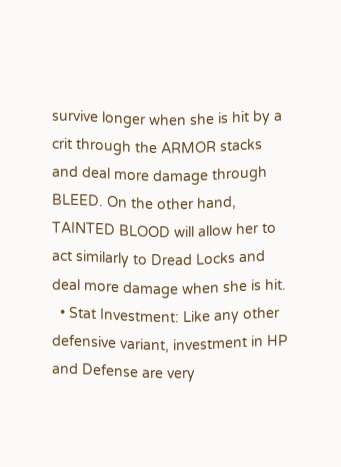survive longer when she is hit by a crit through the ARMOR stacks and deal more damage through BLEED. On the other hand, TAINTED BLOOD will allow her to act similarly to Dread Locks and deal more damage when she is hit.
  • Stat Investment: Like any other defensive variant, investment in HP and Defense are very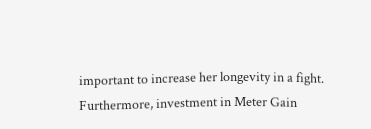important to increase her longevity in a fight. Furthermore, investment in Meter Gain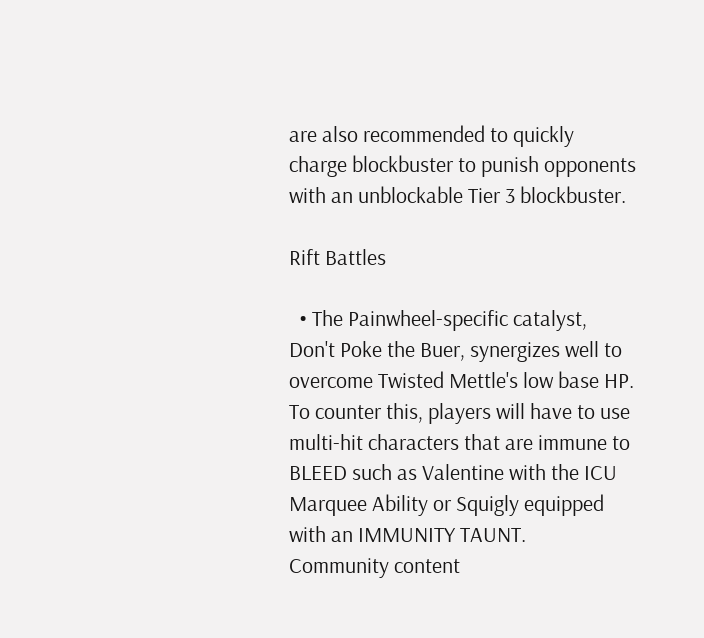are also recommended to quickly charge blockbuster to punish opponents with an unblockable Tier 3 blockbuster.

Rift Battles

  • The Painwheel-specific catalyst, Don't Poke the Buer, synergizes well to overcome Twisted Mettle's low base HP. To counter this, players will have to use multi-hit characters that are immune to BLEED such as Valentine with the ICU Marquee Ability or Squigly equipped with an IMMUNITY TAUNT.
Community content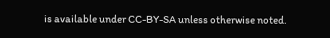is available under CC-BY-SA unless otherwise noted.